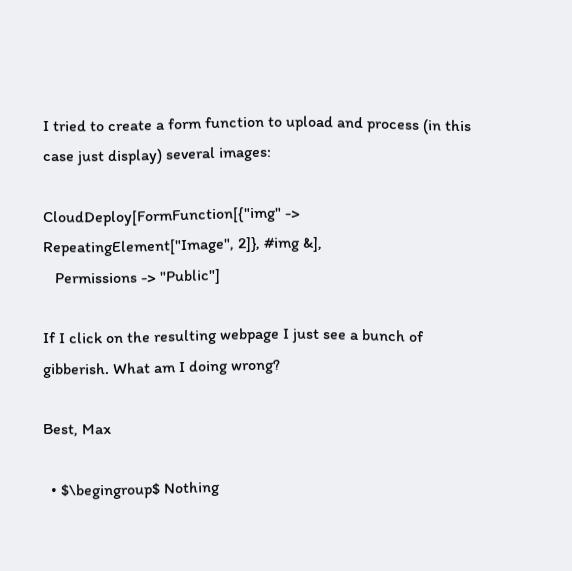I tried to create a form function to upload and process (in this case just display) several images:

CloudDeploy[FormFunction[{"img" -> RepeatingElement["Image", 2]}, #img &],
   Permissions -> "Public"]

If I click on the resulting webpage I just see a bunch of gibberish. What am I doing wrong?

Best, Max

  • $\begingroup$ Nothing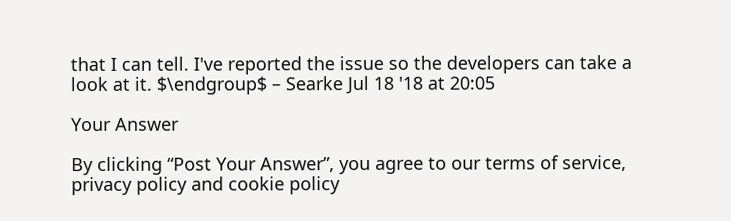that I can tell. I've reported the issue so the developers can take a look at it. $\endgroup$ – Searke Jul 18 '18 at 20:05

Your Answer

By clicking “Post Your Answer”, you agree to our terms of service, privacy policy and cookie policy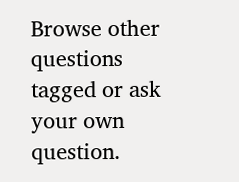Browse other questions tagged or ask your own question.